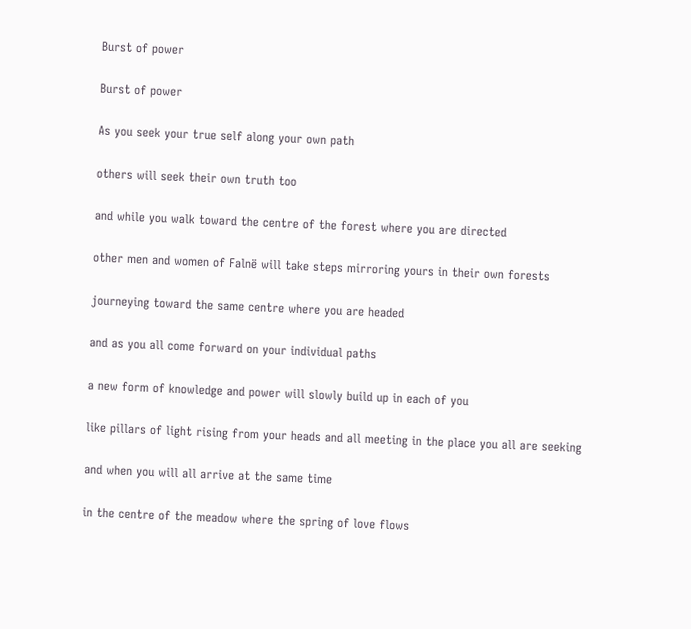Burst of power

Burst of power

As you seek your true self along your own path

others will seek their own truth too

and while you walk toward the centre of the forest where you are directed

other men and women of Falnë will take steps mirroring yours in their own forests

journeying toward the same centre where you are headed

and as you all come forward on your individual paths

a new form of knowledge and power will slowly build up in each of you

like pillars of light rising from your heads and all meeting in the place you all are seeking

and when you will all arrive at the same time

in the centre of the meadow where the spring of love flows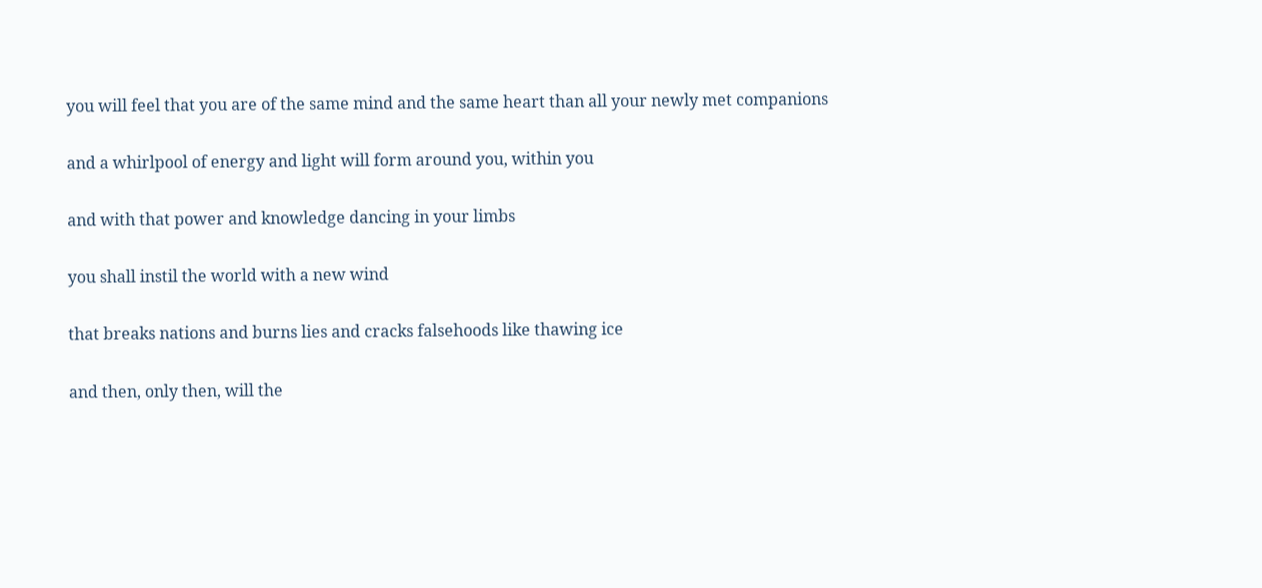you will feel that you are of the same mind and the same heart than all your newly met companions

and a whirlpool of energy and light will form around you, within you

and with that power and knowledge dancing in your limbs

you shall instil the world with a new wind

that breaks nations and burns lies and cracks falsehoods like thawing ice

and then, only then, will the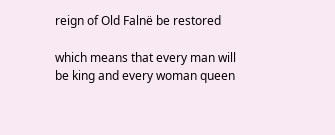reign of Old Falnë be restored

which means that every man will be king and every woman queen